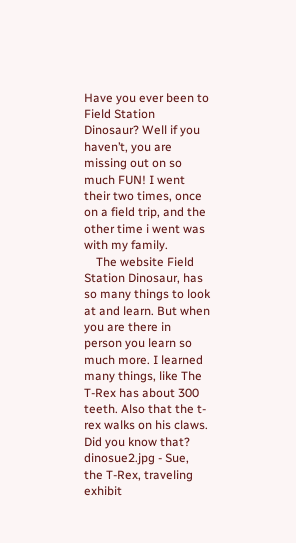Have you ever been to Field Station Dinosaur? Well if you haven’t, you are missing out on so much FUN! I went their two times, once on a field trip, and the other time i went was with my family.
    The website Field Station Dinosaur, has so many things to look at and learn. But when you are there in person you learn so much more. I learned many things, like The T-Rex has about 300 teeth. Also that the t-rex walks on his claws. Did you know that?
dinosue2.jpg - Sue, the T-Rex, traveling exhibit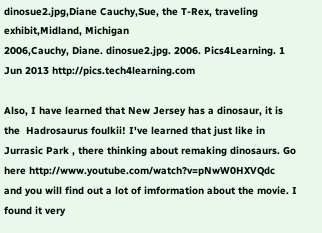dinosue2.jpg,Diane Cauchy,Sue, the T-Rex, traveling exhibit,Midland, Michigan
2006,Cauchy, Diane. dinosue2.jpg. 2006. Pics4Learning. 1 Jun 2013 http://pics.tech4learning.com

Also, I have learned that New Jersey has a dinosaur, it is the  Hadrosaurus foulkii! I've learned that just like in Jurrasic Park , there thinking about remaking dinosaurs. Go  here http://www.youtube.com/watch?v=pNwW0HXVQdc  and you will find out a lot of imformation about the movie. I found it very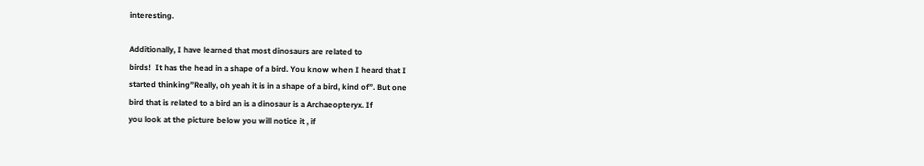interesting.

Additionally, I have learned that most dinosaurs are related to
birds!  It has the head in a shape of a bird. You know when I heard that I
started thinking”Really, oh yeah it is in a shape of a bird, kind of”. But one
bird that is related to a bird an is a dinosaur is a Archaeopteryx. If
you look at the picture below you will notice it , if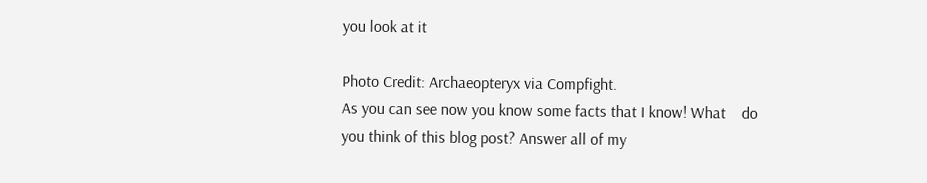you look at it

Photo Credit: Archaeopteryx via Compfight.
As you can see now you know some facts that I know! What    do
you think of this blog post? Answer all of my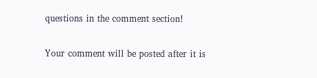questions in the comment section!


Your comment will be posted after it is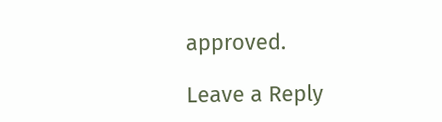approved.

Leave a Reply